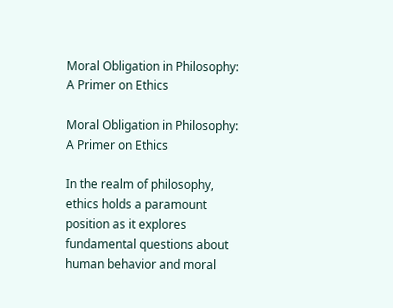Moral Obligation in Philosophy: A Primer on Ethics

Moral Obligation in Philosophy: A Primer on Ethics

In the realm of philosophy, ethics holds a paramount position as it explores fundamental questions about human behavior and moral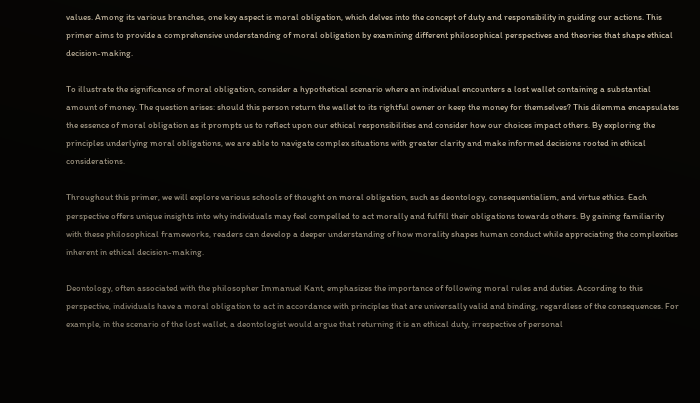values. Among its various branches, one key aspect is moral obligation, which delves into the concept of duty and responsibility in guiding our actions. This primer aims to provide a comprehensive understanding of moral obligation by examining different philosophical perspectives and theories that shape ethical decision-making.

To illustrate the significance of moral obligation, consider a hypothetical scenario where an individual encounters a lost wallet containing a substantial amount of money. The question arises: should this person return the wallet to its rightful owner or keep the money for themselves? This dilemma encapsulates the essence of moral obligation as it prompts us to reflect upon our ethical responsibilities and consider how our choices impact others. By exploring the principles underlying moral obligations, we are able to navigate complex situations with greater clarity and make informed decisions rooted in ethical considerations.

Throughout this primer, we will explore various schools of thought on moral obligation, such as deontology, consequentialism, and virtue ethics. Each perspective offers unique insights into why individuals may feel compelled to act morally and fulfill their obligations towards others. By gaining familiarity with these philosophical frameworks, readers can develop a deeper understanding of how morality shapes human conduct while appreciating the complexities inherent in ethical decision-making.

Deontology, often associated with the philosopher Immanuel Kant, emphasizes the importance of following moral rules and duties. According to this perspective, individuals have a moral obligation to act in accordance with principles that are universally valid and binding, regardless of the consequences. For example, in the scenario of the lost wallet, a deontologist would argue that returning it is an ethical duty, irrespective of personal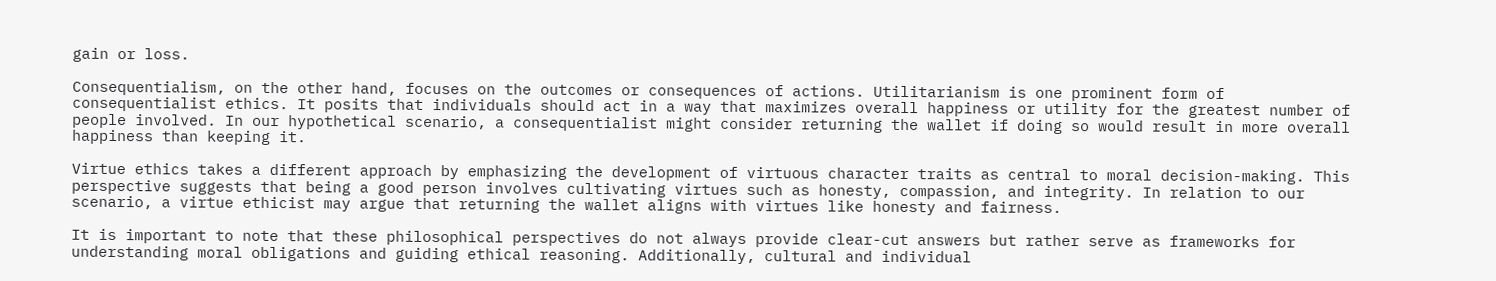gain or loss.

Consequentialism, on the other hand, focuses on the outcomes or consequences of actions. Utilitarianism is one prominent form of consequentialist ethics. It posits that individuals should act in a way that maximizes overall happiness or utility for the greatest number of people involved. In our hypothetical scenario, a consequentialist might consider returning the wallet if doing so would result in more overall happiness than keeping it.

Virtue ethics takes a different approach by emphasizing the development of virtuous character traits as central to moral decision-making. This perspective suggests that being a good person involves cultivating virtues such as honesty, compassion, and integrity. In relation to our scenario, a virtue ethicist may argue that returning the wallet aligns with virtues like honesty and fairness.

It is important to note that these philosophical perspectives do not always provide clear-cut answers but rather serve as frameworks for understanding moral obligations and guiding ethical reasoning. Additionally, cultural and individual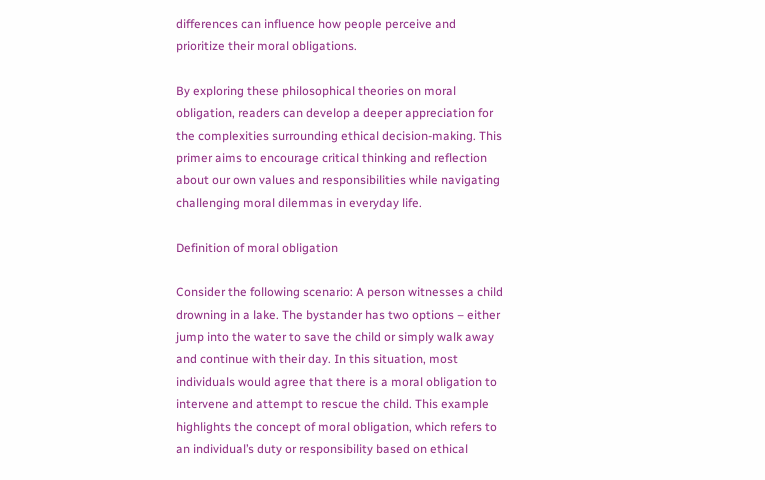differences can influence how people perceive and prioritize their moral obligations.

By exploring these philosophical theories on moral obligation, readers can develop a deeper appreciation for the complexities surrounding ethical decision-making. This primer aims to encourage critical thinking and reflection about our own values and responsibilities while navigating challenging moral dilemmas in everyday life.

Definition of moral obligation

Consider the following scenario: A person witnesses a child drowning in a lake. The bystander has two options – either jump into the water to save the child or simply walk away and continue with their day. In this situation, most individuals would agree that there is a moral obligation to intervene and attempt to rescue the child. This example highlights the concept of moral obligation, which refers to an individual’s duty or responsibility based on ethical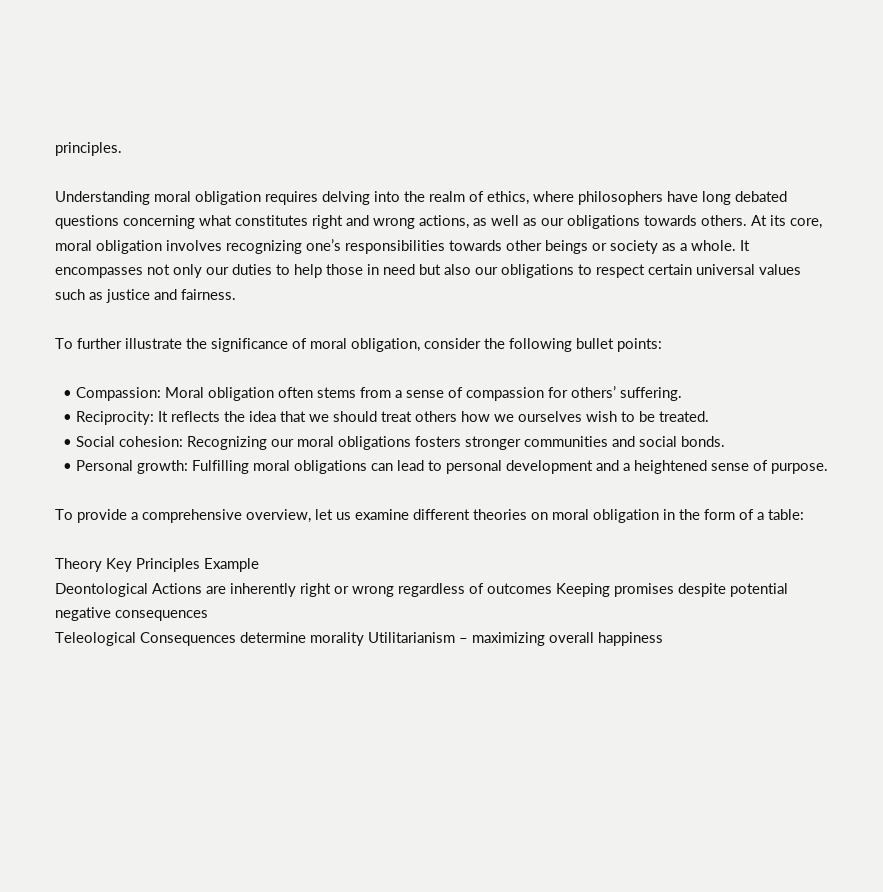principles.

Understanding moral obligation requires delving into the realm of ethics, where philosophers have long debated questions concerning what constitutes right and wrong actions, as well as our obligations towards others. At its core, moral obligation involves recognizing one’s responsibilities towards other beings or society as a whole. It encompasses not only our duties to help those in need but also our obligations to respect certain universal values such as justice and fairness.

To further illustrate the significance of moral obligation, consider the following bullet points:

  • Compassion: Moral obligation often stems from a sense of compassion for others’ suffering.
  • Reciprocity: It reflects the idea that we should treat others how we ourselves wish to be treated.
  • Social cohesion: Recognizing our moral obligations fosters stronger communities and social bonds.
  • Personal growth: Fulfilling moral obligations can lead to personal development and a heightened sense of purpose.

To provide a comprehensive overview, let us examine different theories on moral obligation in the form of a table:

Theory Key Principles Example
Deontological Actions are inherently right or wrong regardless of outcomes Keeping promises despite potential negative consequences
Teleological Consequences determine morality Utilitarianism – maximizing overall happiness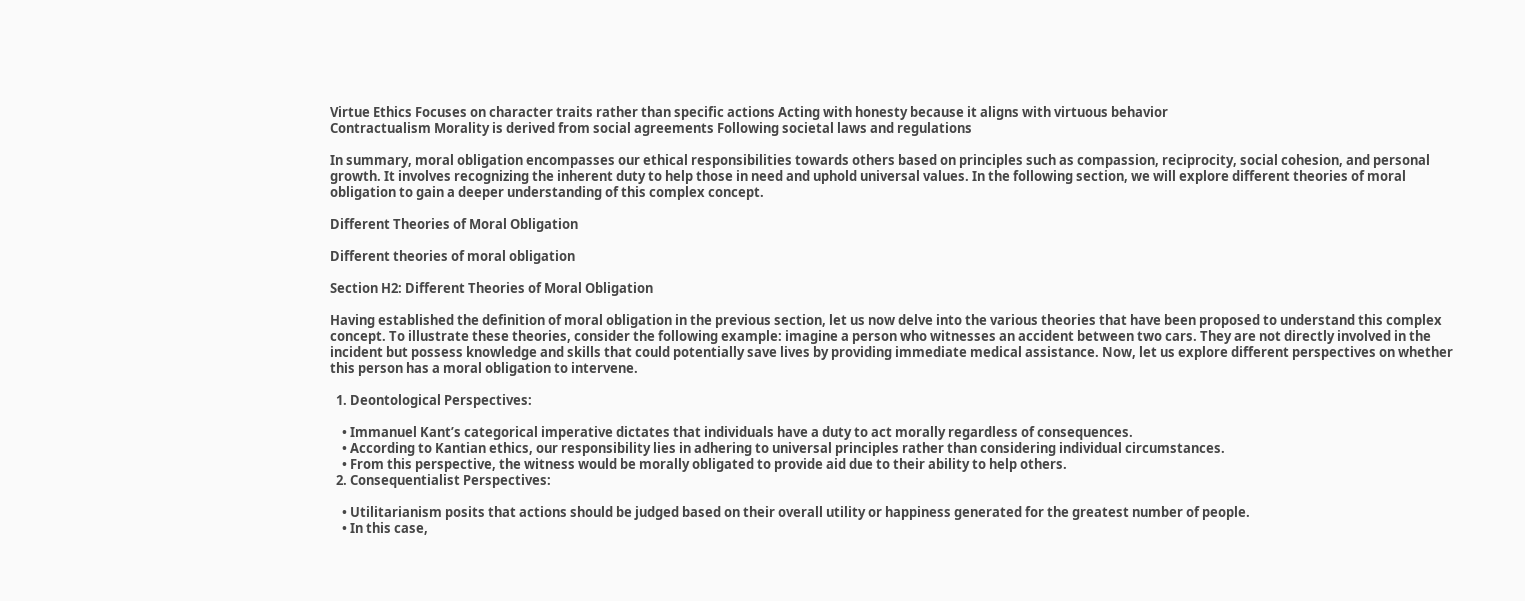Virtue Ethics Focuses on character traits rather than specific actions Acting with honesty because it aligns with virtuous behavior
Contractualism Morality is derived from social agreements Following societal laws and regulations

In summary, moral obligation encompasses our ethical responsibilities towards others based on principles such as compassion, reciprocity, social cohesion, and personal growth. It involves recognizing the inherent duty to help those in need and uphold universal values. In the following section, we will explore different theories of moral obligation to gain a deeper understanding of this complex concept.

Different Theories of Moral Obligation

Different theories of moral obligation

Section H2: Different Theories of Moral Obligation

Having established the definition of moral obligation in the previous section, let us now delve into the various theories that have been proposed to understand this complex concept. To illustrate these theories, consider the following example: imagine a person who witnesses an accident between two cars. They are not directly involved in the incident but possess knowledge and skills that could potentially save lives by providing immediate medical assistance. Now, let us explore different perspectives on whether this person has a moral obligation to intervene.

  1. Deontological Perspectives:

    • Immanuel Kant’s categorical imperative dictates that individuals have a duty to act morally regardless of consequences.
    • According to Kantian ethics, our responsibility lies in adhering to universal principles rather than considering individual circumstances.
    • From this perspective, the witness would be morally obligated to provide aid due to their ability to help others.
  2. Consequentialist Perspectives:

    • Utilitarianism posits that actions should be judged based on their overall utility or happiness generated for the greatest number of people.
    • In this case,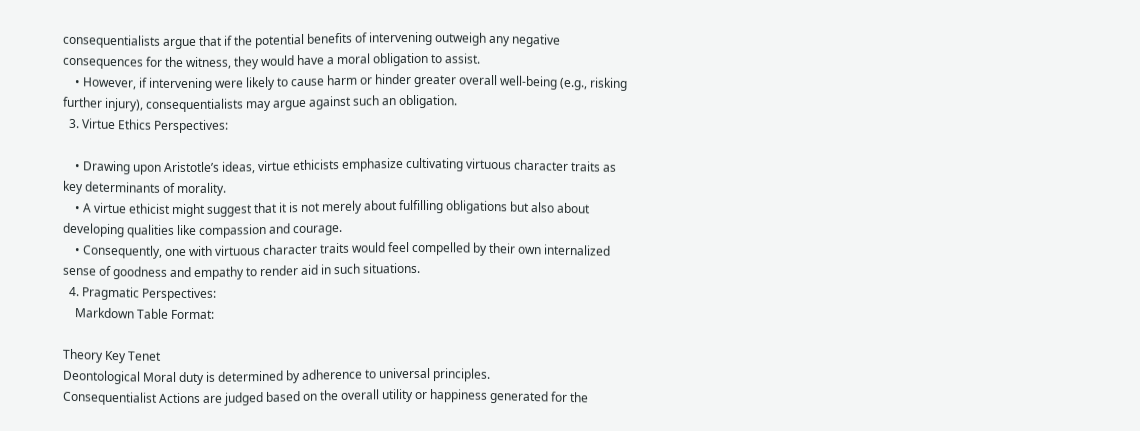consequentialists argue that if the potential benefits of intervening outweigh any negative consequences for the witness, they would have a moral obligation to assist.
    • However, if intervening were likely to cause harm or hinder greater overall well-being (e.g., risking further injury), consequentialists may argue against such an obligation.
  3. Virtue Ethics Perspectives:

    • Drawing upon Aristotle’s ideas, virtue ethicists emphasize cultivating virtuous character traits as key determinants of morality.
    • A virtue ethicist might suggest that it is not merely about fulfilling obligations but also about developing qualities like compassion and courage.
    • Consequently, one with virtuous character traits would feel compelled by their own internalized sense of goodness and empathy to render aid in such situations.
  4. Pragmatic Perspectives:
    Markdown Table Format:

Theory Key Tenet
Deontological Moral duty is determined by adherence to universal principles.
Consequentialist Actions are judged based on the overall utility or happiness generated for the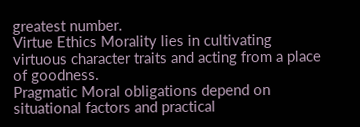greatest number.
Virtue Ethics Morality lies in cultivating virtuous character traits and acting from a place of goodness.
Pragmatic Moral obligations depend on situational factors and practical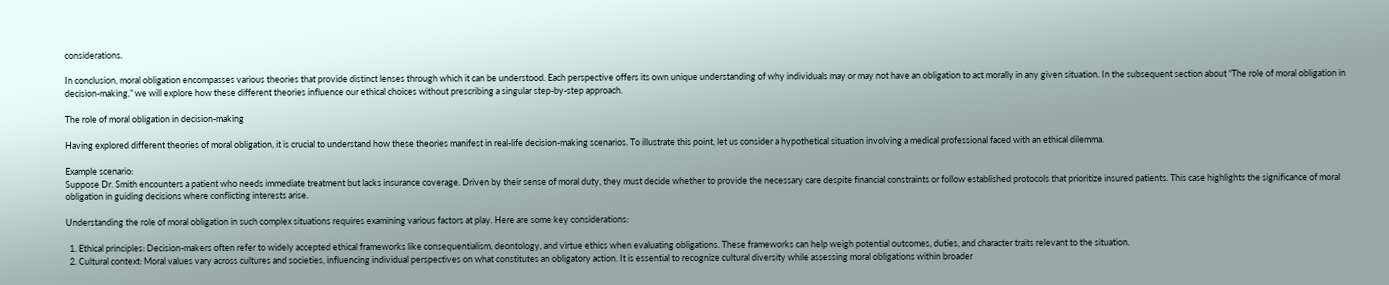considerations.

In conclusion, moral obligation encompasses various theories that provide distinct lenses through which it can be understood. Each perspective offers its own unique understanding of why individuals may or may not have an obligation to act morally in any given situation. In the subsequent section about “The role of moral obligation in decision-making,” we will explore how these different theories influence our ethical choices without prescribing a singular step-by-step approach.

The role of moral obligation in decision-making

Having explored different theories of moral obligation, it is crucial to understand how these theories manifest in real-life decision-making scenarios. To illustrate this point, let us consider a hypothetical situation involving a medical professional faced with an ethical dilemma.

Example scenario:
Suppose Dr. Smith encounters a patient who needs immediate treatment but lacks insurance coverage. Driven by their sense of moral duty, they must decide whether to provide the necessary care despite financial constraints or follow established protocols that prioritize insured patients. This case highlights the significance of moral obligation in guiding decisions where conflicting interests arise.

Understanding the role of moral obligation in such complex situations requires examining various factors at play. Here are some key considerations:

  1. Ethical principles: Decision-makers often refer to widely accepted ethical frameworks like consequentialism, deontology, and virtue ethics when evaluating obligations. These frameworks can help weigh potential outcomes, duties, and character traits relevant to the situation.
  2. Cultural context: Moral values vary across cultures and societies, influencing individual perspectives on what constitutes an obligatory action. It is essential to recognize cultural diversity while assessing moral obligations within broader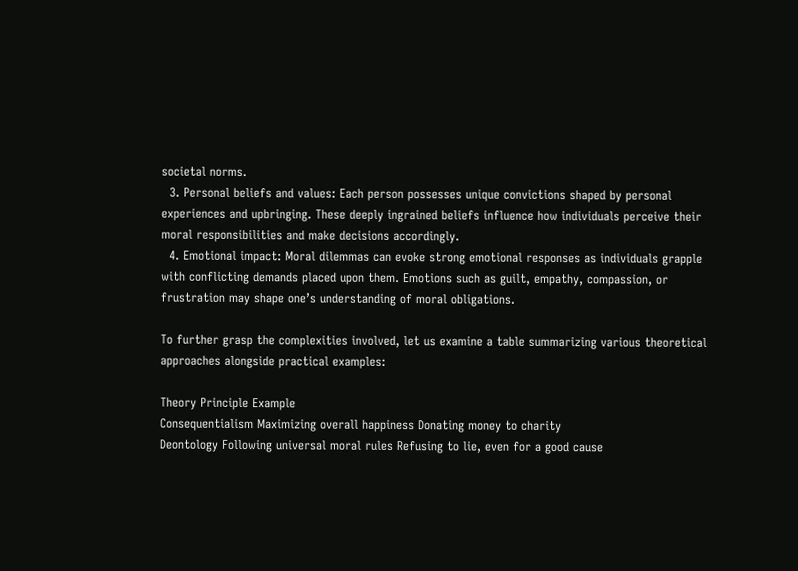societal norms.
  3. Personal beliefs and values: Each person possesses unique convictions shaped by personal experiences and upbringing. These deeply ingrained beliefs influence how individuals perceive their moral responsibilities and make decisions accordingly.
  4. Emotional impact: Moral dilemmas can evoke strong emotional responses as individuals grapple with conflicting demands placed upon them. Emotions such as guilt, empathy, compassion, or frustration may shape one’s understanding of moral obligations.

To further grasp the complexities involved, let us examine a table summarizing various theoretical approaches alongside practical examples:

Theory Principle Example
Consequentialism Maximizing overall happiness Donating money to charity
Deontology Following universal moral rules Refusing to lie, even for a good cause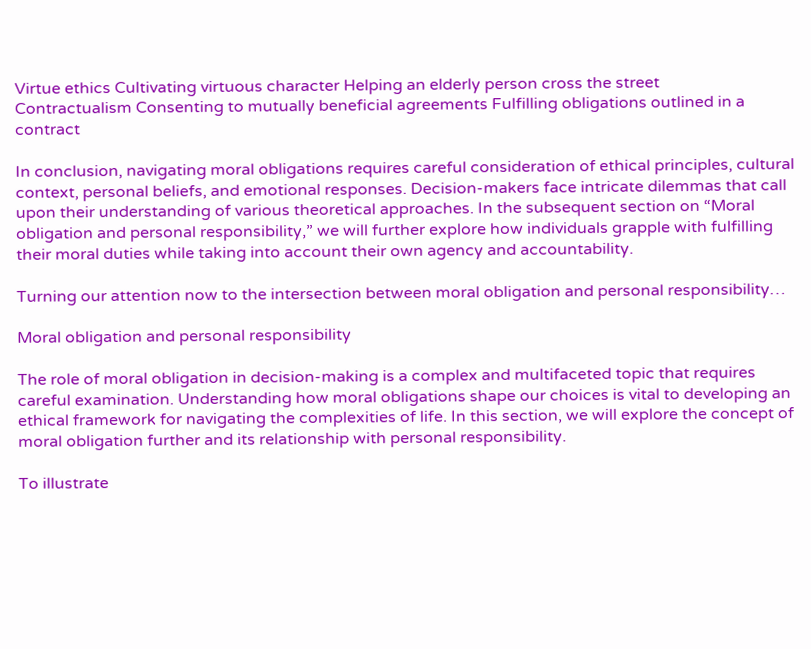Virtue ethics Cultivating virtuous character Helping an elderly person cross the street
Contractualism Consenting to mutually beneficial agreements Fulfilling obligations outlined in a contract

In conclusion, navigating moral obligations requires careful consideration of ethical principles, cultural context, personal beliefs, and emotional responses. Decision-makers face intricate dilemmas that call upon their understanding of various theoretical approaches. In the subsequent section on “Moral obligation and personal responsibility,” we will further explore how individuals grapple with fulfilling their moral duties while taking into account their own agency and accountability.

Turning our attention now to the intersection between moral obligation and personal responsibility…

Moral obligation and personal responsibility

The role of moral obligation in decision-making is a complex and multifaceted topic that requires careful examination. Understanding how moral obligations shape our choices is vital to developing an ethical framework for navigating the complexities of life. In this section, we will explore the concept of moral obligation further and its relationship with personal responsibility.

To illustrate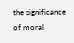the significance of moral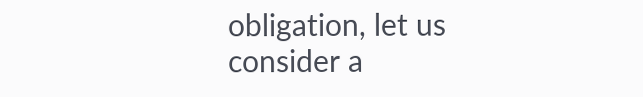obligation, let us consider a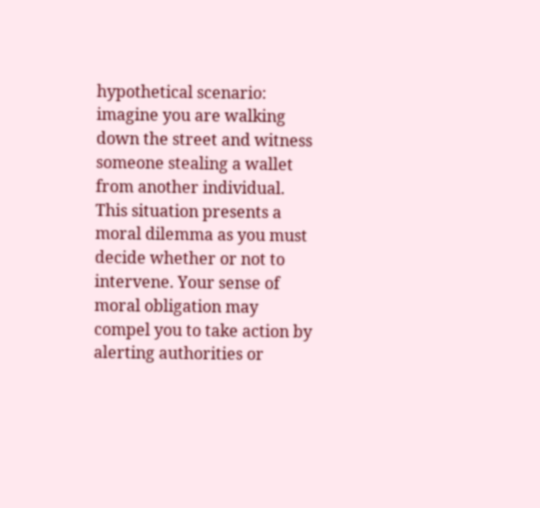hypothetical scenario: imagine you are walking down the street and witness someone stealing a wallet from another individual. This situation presents a moral dilemma as you must decide whether or not to intervene. Your sense of moral obligation may compel you to take action by alerting authorities or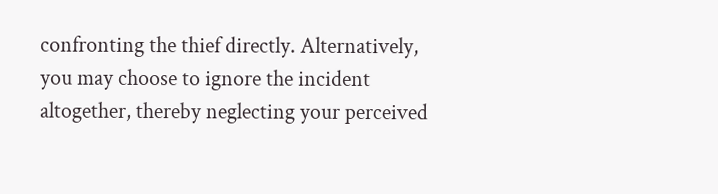confronting the thief directly. Alternatively, you may choose to ignore the incident altogether, thereby neglecting your perceived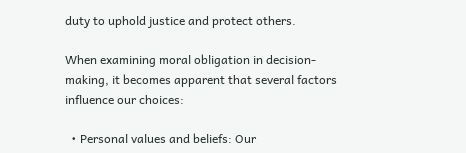duty to uphold justice and protect others.

When examining moral obligation in decision-making, it becomes apparent that several factors influence our choices:

  • Personal values and beliefs: Our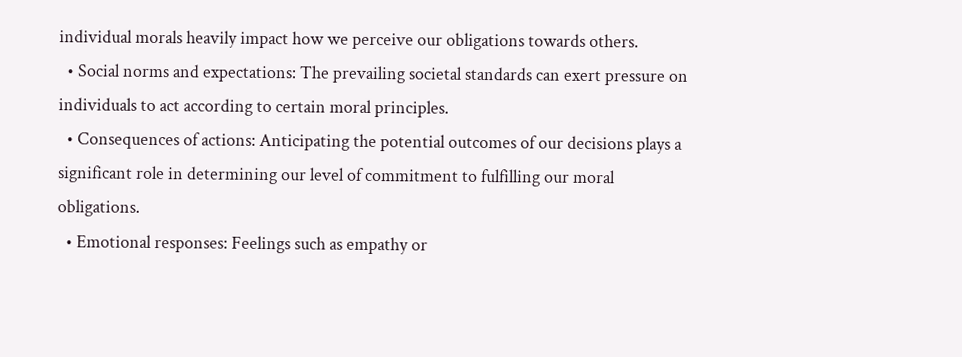individual morals heavily impact how we perceive our obligations towards others.
  • Social norms and expectations: The prevailing societal standards can exert pressure on individuals to act according to certain moral principles.
  • Consequences of actions: Anticipating the potential outcomes of our decisions plays a significant role in determining our level of commitment to fulfilling our moral obligations.
  • Emotional responses: Feelings such as empathy or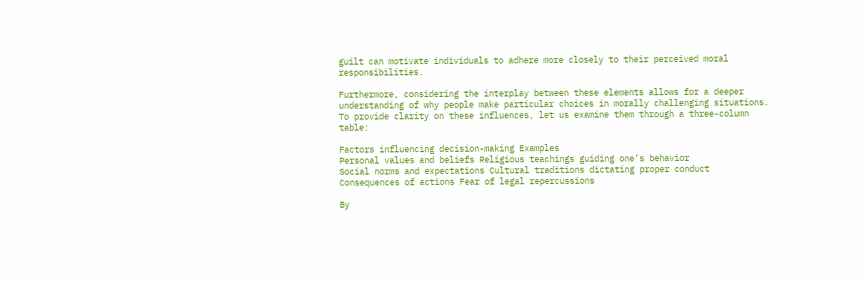guilt can motivate individuals to adhere more closely to their perceived moral responsibilities.

Furthermore, considering the interplay between these elements allows for a deeper understanding of why people make particular choices in morally challenging situations. To provide clarity on these influences, let us examine them through a three-column table:

Factors influencing decision-making Examples
Personal values and beliefs Religious teachings guiding one’s behavior
Social norms and expectations Cultural traditions dictating proper conduct
Consequences of actions Fear of legal repercussions

By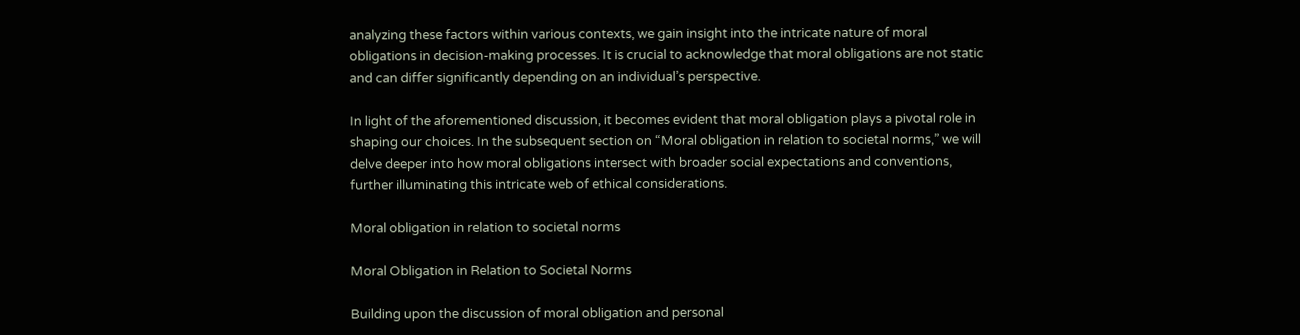analyzing these factors within various contexts, we gain insight into the intricate nature of moral obligations in decision-making processes. It is crucial to acknowledge that moral obligations are not static and can differ significantly depending on an individual’s perspective.

In light of the aforementioned discussion, it becomes evident that moral obligation plays a pivotal role in shaping our choices. In the subsequent section on “Moral obligation in relation to societal norms,” we will delve deeper into how moral obligations intersect with broader social expectations and conventions, further illuminating this intricate web of ethical considerations.

Moral obligation in relation to societal norms

Moral Obligation in Relation to Societal Norms

Building upon the discussion of moral obligation and personal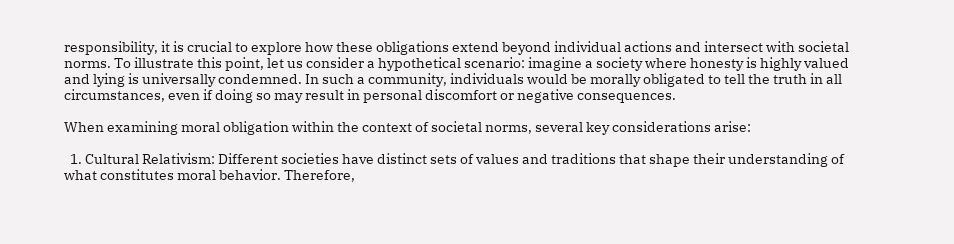responsibility, it is crucial to explore how these obligations extend beyond individual actions and intersect with societal norms. To illustrate this point, let us consider a hypothetical scenario: imagine a society where honesty is highly valued and lying is universally condemned. In such a community, individuals would be morally obligated to tell the truth in all circumstances, even if doing so may result in personal discomfort or negative consequences.

When examining moral obligation within the context of societal norms, several key considerations arise:

  1. Cultural Relativism: Different societies have distinct sets of values and traditions that shape their understanding of what constitutes moral behavior. Therefore,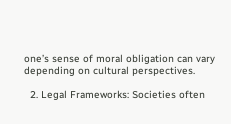one’s sense of moral obligation can vary depending on cultural perspectives.

  2. Legal Frameworks: Societies often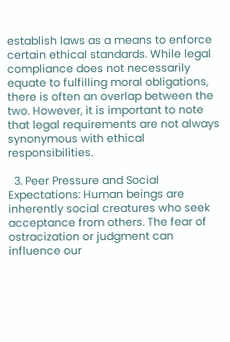establish laws as a means to enforce certain ethical standards. While legal compliance does not necessarily equate to fulfilling moral obligations, there is often an overlap between the two. However, it is important to note that legal requirements are not always synonymous with ethical responsibilities.

  3. Peer Pressure and Social Expectations: Human beings are inherently social creatures who seek acceptance from others. The fear of ostracization or judgment can influence our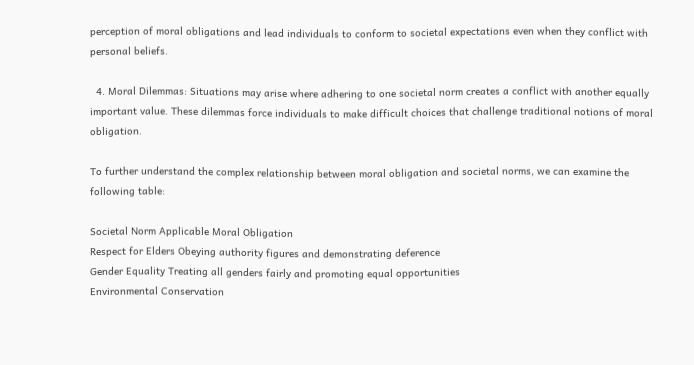perception of moral obligations and lead individuals to conform to societal expectations even when they conflict with personal beliefs.

  4. Moral Dilemmas: Situations may arise where adhering to one societal norm creates a conflict with another equally important value. These dilemmas force individuals to make difficult choices that challenge traditional notions of moral obligation.

To further understand the complex relationship between moral obligation and societal norms, we can examine the following table:

Societal Norm Applicable Moral Obligation
Respect for Elders Obeying authority figures and demonstrating deference
Gender Equality Treating all genders fairly and promoting equal opportunities
Environmental Conservation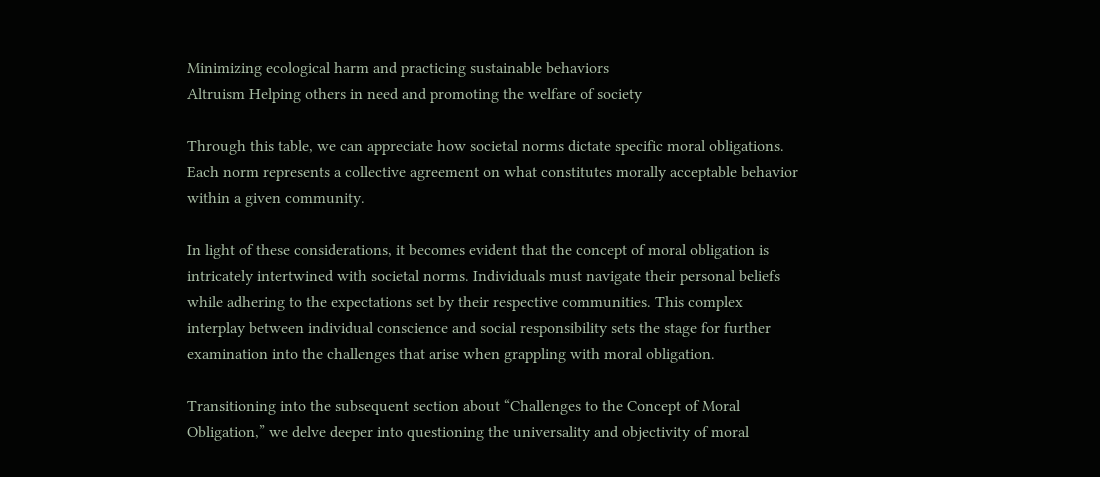Minimizing ecological harm and practicing sustainable behaviors
Altruism Helping others in need and promoting the welfare of society

Through this table, we can appreciate how societal norms dictate specific moral obligations. Each norm represents a collective agreement on what constitutes morally acceptable behavior within a given community.

In light of these considerations, it becomes evident that the concept of moral obligation is intricately intertwined with societal norms. Individuals must navigate their personal beliefs while adhering to the expectations set by their respective communities. This complex interplay between individual conscience and social responsibility sets the stage for further examination into the challenges that arise when grappling with moral obligation.

Transitioning into the subsequent section about “Challenges to the Concept of Moral Obligation,” we delve deeper into questioning the universality and objectivity of moral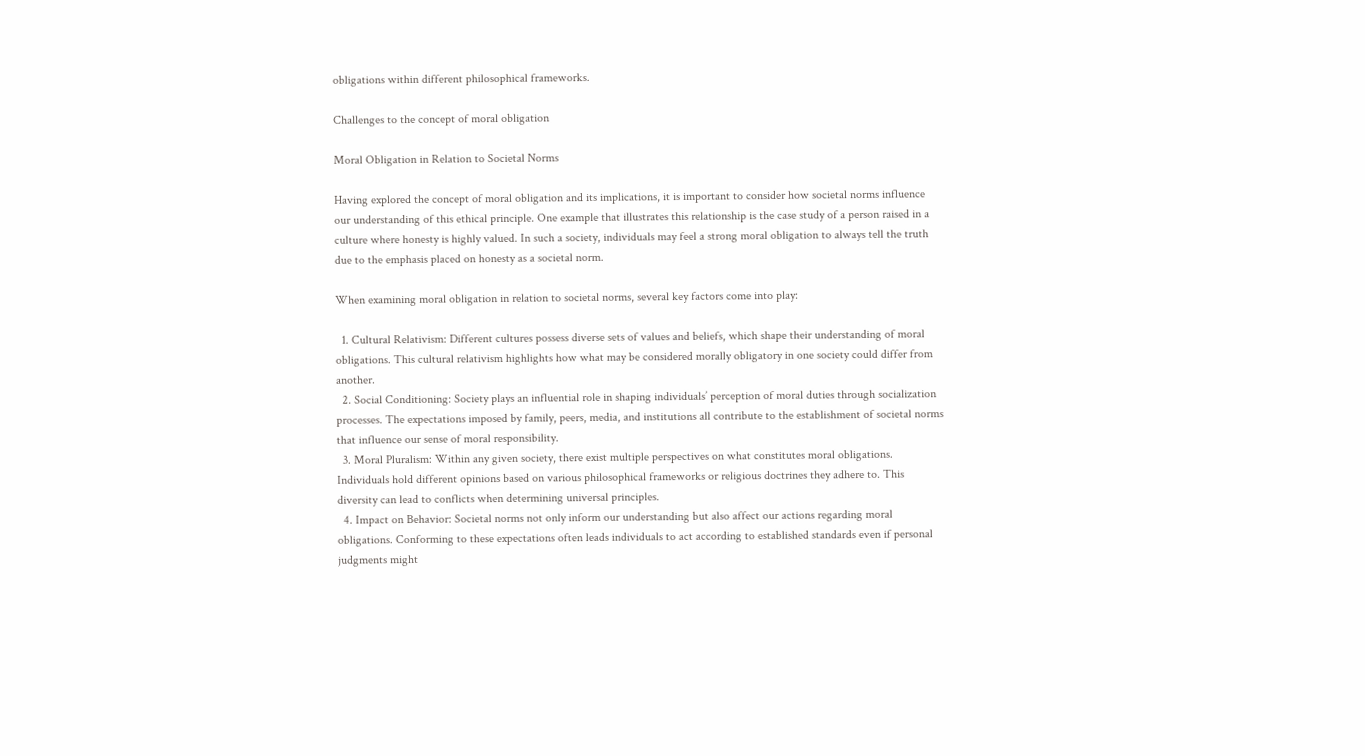obligations within different philosophical frameworks.

Challenges to the concept of moral obligation

Moral Obligation in Relation to Societal Norms

Having explored the concept of moral obligation and its implications, it is important to consider how societal norms influence our understanding of this ethical principle. One example that illustrates this relationship is the case study of a person raised in a culture where honesty is highly valued. In such a society, individuals may feel a strong moral obligation to always tell the truth due to the emphasis placed on honesty as a societal norm.

When examining moral obligation in relation to societal norms, several key factors come into play:

  1. Cultural Relativism: Different cultures possess diverse sets of values and beliefs, which shape their understanding of moral obligations. This cultural relativism highlights how what may be considered morally obligatory in one society could differ from another.
  2. Social Conditioning: Society plays an influential role in shaping individuals’ perception of moral duties through socialization processes. The expectations imposed by family, peers, media, and institutions all contribute to the establishment of societal norms that influence our sense of moral responsibility.
  3. Moral Pluralism: Within any given society, there exist multiple perspectives on what constitutes moral obligations. Individuals hold different opinions based on various philosophical frameworks or religious doctrines they adhere to. This diversity can lead to conflicts when determining universal principles.
  4. Impact on Behavior: Societal norms not only inform our understanding but also affect our actions regarding moral obligations. Conforming to these expectations often leads individuals to act according to established standards even if personal judgments might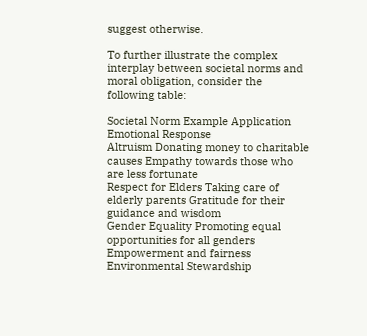suggest otherwise.

To further illustrate the complex interplay between societal norms and moral obligation, consider the following table:

Societal Norm Example Application Emotional Response
Altruism Donating money to charitable causes Empathy towards those who are less fortunate
Respect for Elders Taking care of elderly parents Gratitude for their guidance and wisdom
Gender Equality Promoting equal opportunities for all genders Empowerment and fairness
Environmental Stewardship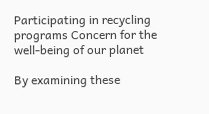Participating in recycling programs Concern for the well-being of our planet

By examining these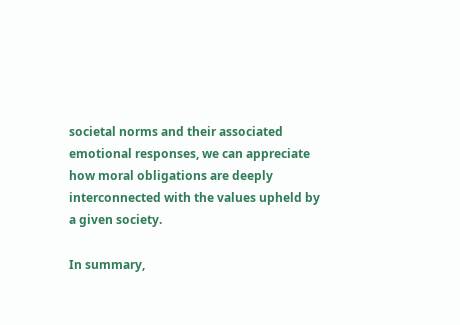societal norms and their associated emotional responses, we can appreciate how moral obligations are deeply interconnected with the values upheld by a given society.

In summary,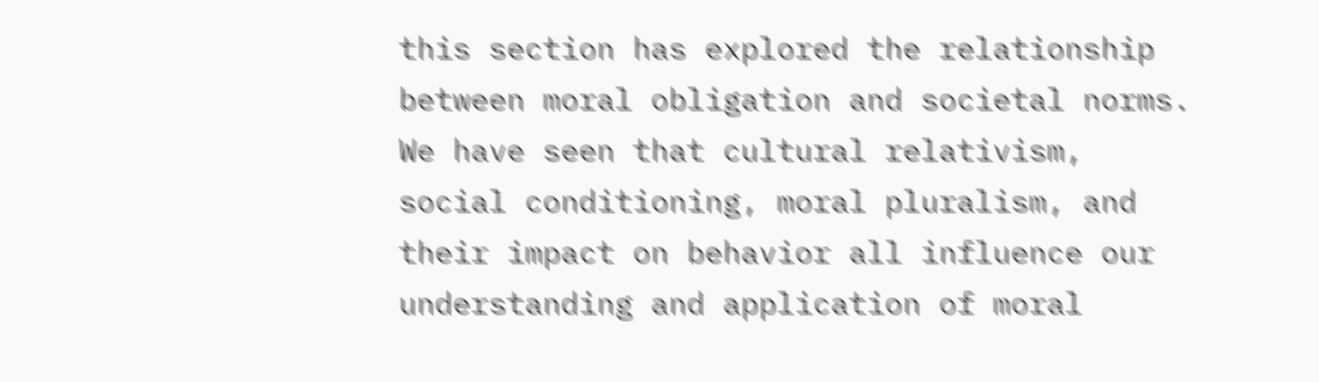this section has explored the relationship between moral obligation and societal norms. We have seen that cultural relativism, social conditioning, moral pluralism, and their impact on behavior all influence our understanding and application of moral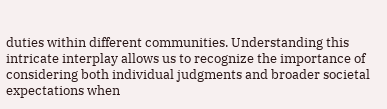duties within different communities. Understanding this intricate interplay allows us to recognize the importance of considering both individual judgments and broader societal expectations when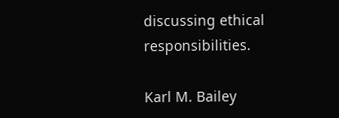discussing ethical responsibilities.

Karl M. Bailey